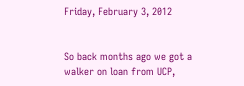Friday, February 3, 2012


So back months ago we got a walker on loan from UCP,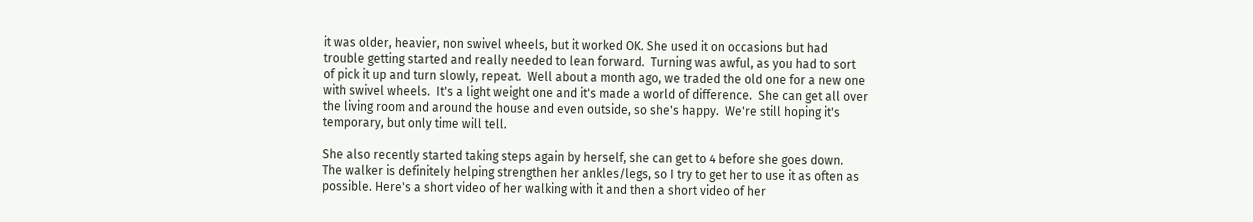it was older, heavier, non swivel wheels, but it worked OK. She used it on occasions but had trouble getting started and really needed to lean forward.  Turning was awful, as you had to sort of pick it up and turn slowly, repeat.  Well about a month ago, we traded the old one for a new one with swivel wheels.  It's a light weight one and it's made a world of difference.  She can get all over the living room and around the house and even outside, so she's happy.  We're still hoping it's temporary, but only time will tell.

She also recently started taking steps again by herself, she can get to 4 before she goes down.  The walker is definitely helping strengthen her ankles/legs, so I try to get her to use it as often as possible. Here's a short video of her walking with it and then a short video of her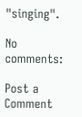"singing".

No comments:

Post a Comment